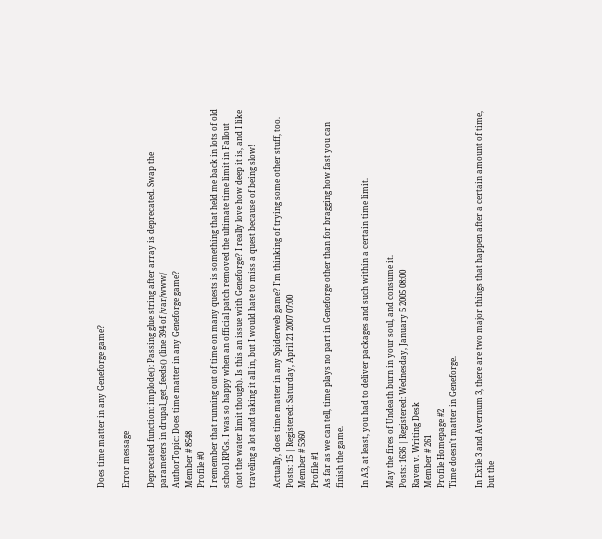Does time matter in any Geneforge game?

Error message

Deprecated function: implode(): Passing glue string after array is deprecated. Swap the parameters in drupal_get_feeds() (line 394 of /var/www/
AuthorTopic: Does time matter in any Geneforge game?
Member # 8548
Profile #0
I remember that running out of time on many quests is something that held me back in lots of old school RPGs. I was so happy when an official patch removed the ultimate time limit in Fallout (not the water limit though). Is this an issue with Geneforge? I really love how deep it is, and I like traveling a lot and taking it all in, but I would hate to miss a quest because of being slow!

Actually, does time matter in any Spiderweb game? I'm thinking of trying some other stuff, too.
Posts: 15 | Registered: Saturday, April 21 2007 07:00
Member # 5360
Profile #1
As far as we can tell, time plays no part in Geneforge other than for bragging how fast you can finish the game.

In A3, at least, you had to deliver packages and such within a certain time limit.

May the fires of Undeath burn in your soul, and consume it.
Posts: 1636 | Registered: Wednesday, January 5 2005 08:00
Raven v. Writing Desk
Member # 261
Profile Homepage #2
Time doesn't matter in Geneforge.

In Exile 3 and Avernum 3, there are two major things that happen after a certain amount of time, but the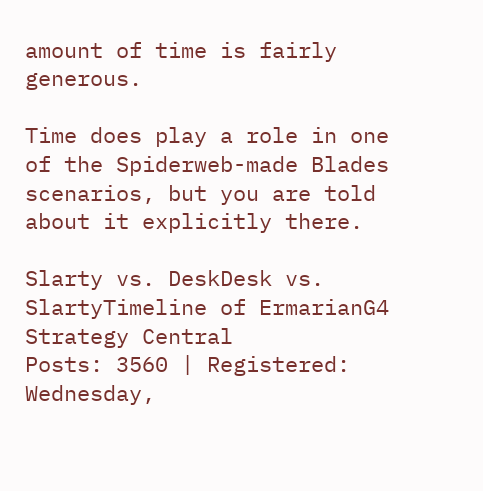amount of time is fairly generous.

Time does play a role in one of the Spiderweb-made Blades scenarios, but you are told about it explicitly there.

Slarty vs. DeskDesk vs. SlartyTimeline of ErmarianG4 Strategy Central
Posts: 3560 | Registered: Wednesday,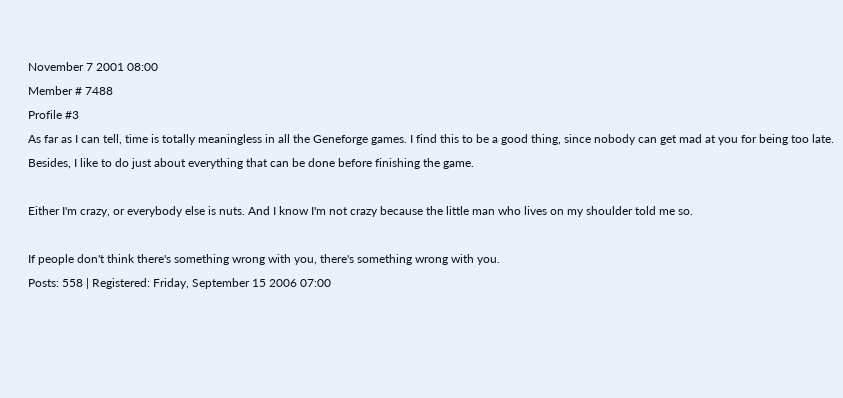November 7 2001 08:00
Member # 7488
Profile #3
As far as I can tell, time is totally meaningless in all the Geneforge games. I find this to be a good thing, since nobody can get mad at you for being too late. Besides, I like to do just about everything that can be done before finishing the game.

Either I'm crazy, or everybody else is nuts. And I know I'm not crazy because the little man who lives on my shoulder told me so.

If people don't think there's something wrong with you, there's something wrong with you.
Posts: 558 | Registered: Friday, September 15 2006 07:00